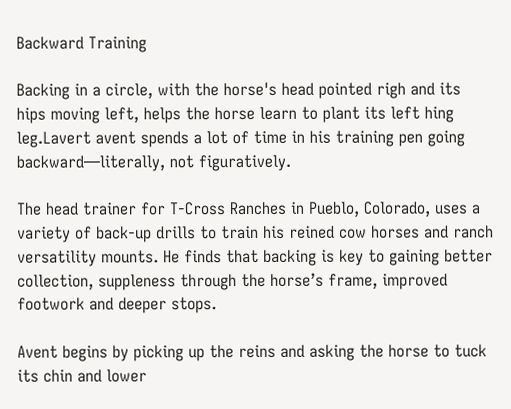Backward Training

Backing in a circle, with the horse's head pointed righ and its hips moving left, helps the horse learn to plant its left hing leg.Lavert avent spends a lot of time in his training pen going backward—literally, not figuratively.

The head trainer for T-Cross Ranches in Pueblo, Colorado, uses a variety of back-up drills to train his reined cow horses and ranch versatility mounts. He finds that backing is key to gaining better collection, suppleness through the horse’s frame, improved footwork and deeper stops.

Avent begins by picking up the reins and asking the horse to tuck its chin and lower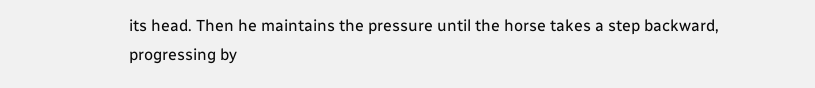its head. Then he maintains the pressure until the horse takes a step backward, progressing by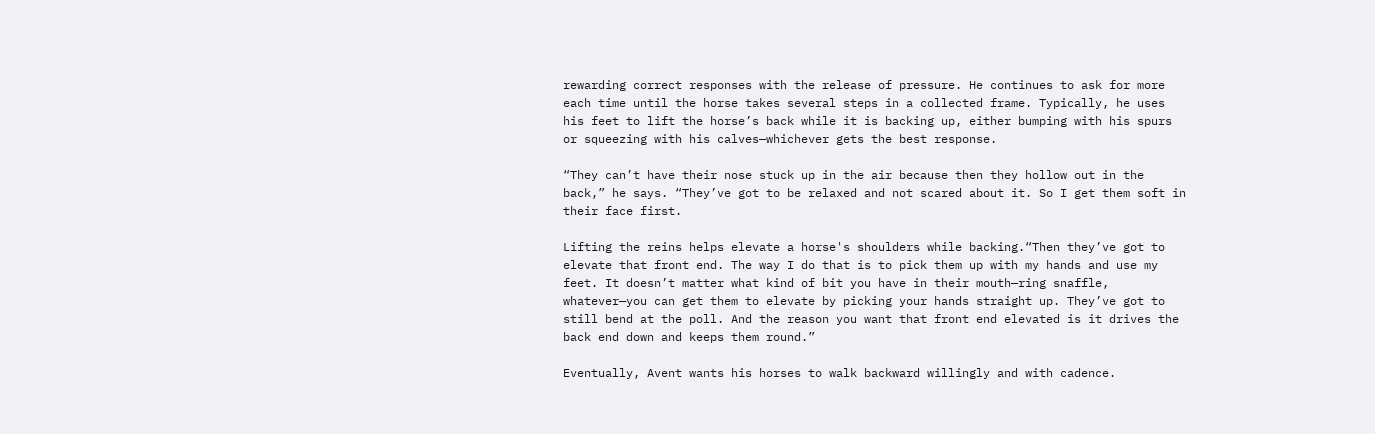rewarding correct responses with the release of pressure. He continues to ask for more each time until the horse takes several steps in a collected frame. Typically, he uses his feet to lift the horse’s back while it is backing up, either bumping with his spurs or squeezing with his calves—whichever gets the best response.

“They can’t have their nose stuck up in the air because then they hollow out in the back,” he says. “They’ve got to be relaxed and not scared about it. So I get them soft in their face first.

Lifting the reins helps elevate a horse's shoulders while backing.“Then they’ve got to elevate that front end. The way I do that is to pick them up with my hands and use my feet. It doesn’t matter what kind of bit you have in their mouth—ring snaffle, whatever—you can get them to elevate by picking your hands straight up. They’ve got to still bend at the poll. And the reason you want that front end elevated is it drives the back end down and keeps them round.”

Eventually, Avent wants his horses to walk backward willingly and with cadence.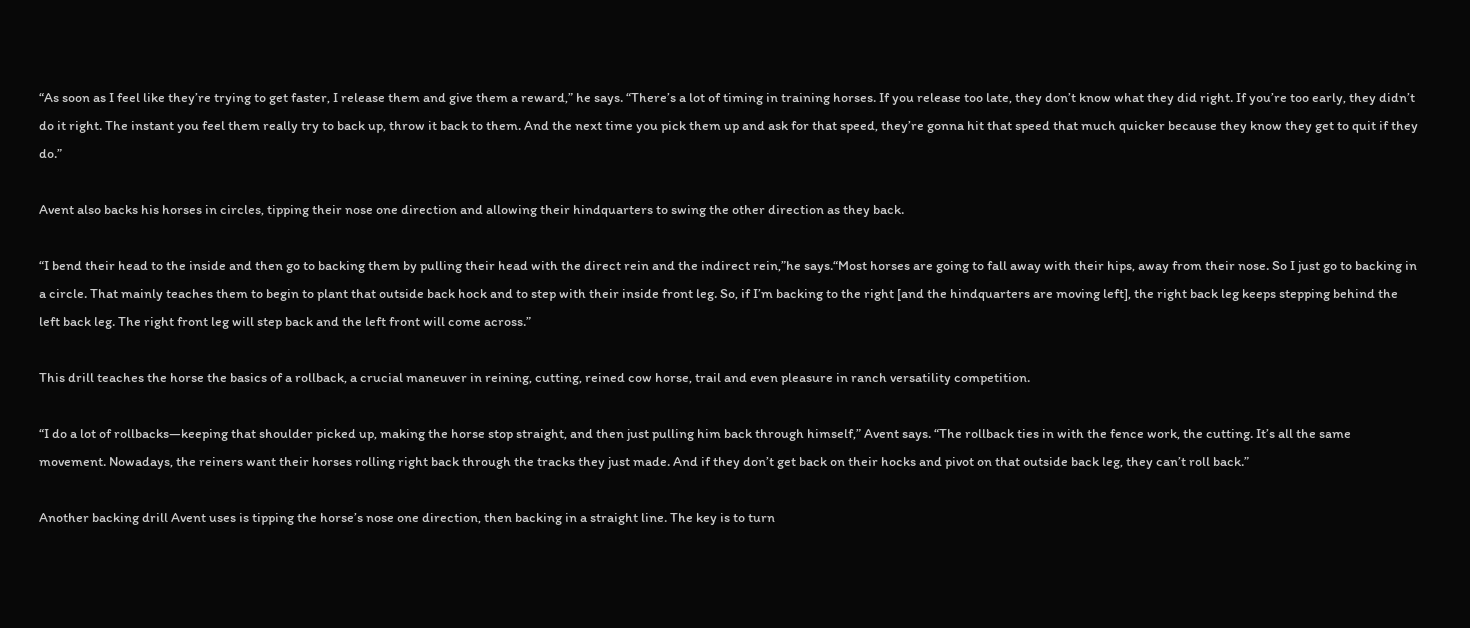“As soon as I feel like they’re trying to get faster, I release them and give them a reward,” he says. “There’s a lot of timing in training horses. If you release too late, they don’t know what they did right. If you’re too early, they didn’t do it right. The instant you feel them really try to back up, throw it back to them. And the next time you pick them up and ask for that speed, they’re gonna hit that speed that much quicker because they know they get to quit if they do.”

Avent also backs his horses in circles, tipping their nose one direction and allowing their hindquarters to swing the other direction as they back.

“I bend their head to the inside and then go to backing them by pulling their head with the direct rein and the indirect rein,”he says.“Most horses are going to fall away with their hips, away from their nose. So I just go to backing in a circle. That mainly teaches them to begin to plant that outside back hock and to step with their inside front leg. So, if I’m backing to the right [and the hindquarters are moving left], the right back leg keeps stepping behind the left back leg. The right front leg will step back and the left front will come across.”

This drill teaches the horse the basics of a rollback, a crucial maneuver in reining, cutting, reined cow horse, trail and even pleasure in ranch versatility competition.

“I do a lot of rollbacks—keeping that shoulder picked up, making the horse stop straight, and then just pulling him back through himself,” Avent says. “The rollback ties in with the fence work, the cutting. It’s all the same movement. Nowadays, the reiners want their horses rolling right back through the tracks they just made. And if they don’t get back on their hocks and pivot on that outside back leg, they can’t roll back.”

Another backing drill Avent uses is tipping the horse’s nose one direction, then backing in a straight line. The key is to turn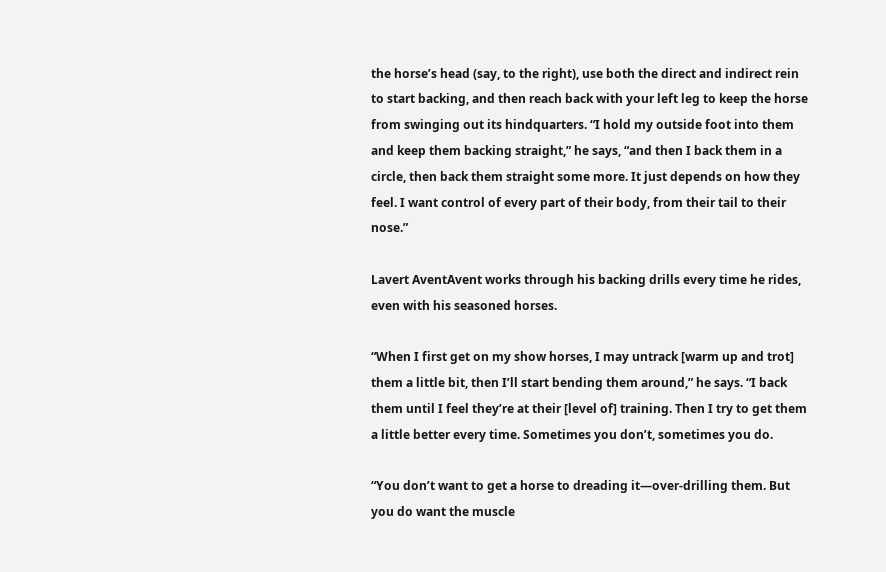the horse’s head (say, to the right), use both the direct and indirect rein to start backing, and then reach back with your left leg to keep the horse from swinging out its hindquarters. “I hold my outside foot into them and keep them backing straight,” he says, “and then I back them in a circle, then back them straight some more. It just depends on how they feel. I want control of every part of their body, from their tail to their nose.”

Lavert AventAvent works through his backing drills every time he rides, even with his seasoned horses.

“When I first get on my show horses, I may untrack [warm up and trot] them a little bit, then I’ll start bending them around,” he says. “I back them until I feel they’re at their [level of] training. Then I try to get them a little better every time. Sometimes you don’t, sometimes you do.

“You don’t want to get a horse to dreading it—over-drilling them. But you do want the muscle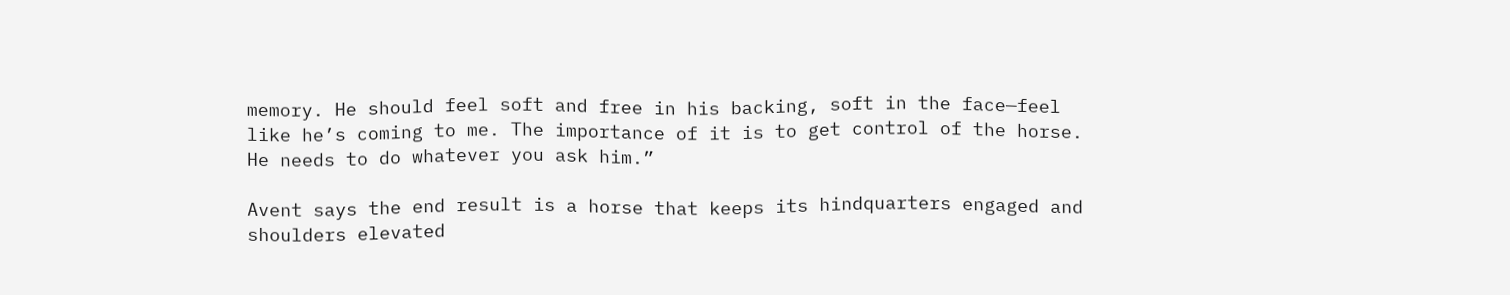memory. He should feel soft and free in his backing, soft in the face—feel like he’s coming to me. The importance of it is to get control of the horse. He needs to do whatever you ask him.”

Avent says the end result is a horse that keeps its hindquarters engaged and shoulders elevated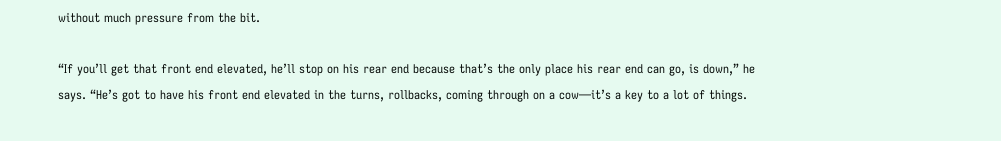without much pressure from the bit.

“If you’ll get that front end elevated, he’ll stop on his rear end because that’s the only place his rear end can go, is down,” he says. “He’s got to have his front end elevated in the turns, rollbacks, coming through on a cow—it’s a key to a lot of things.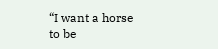“I want a horse to be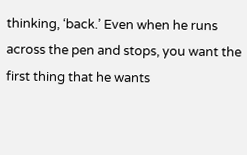thinking, ‘back.’ Even when he runs across the pen and stops, you want the first thing that he wants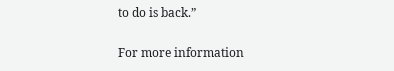to do is back.”

For more information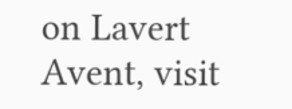on Lavert Avent, visit